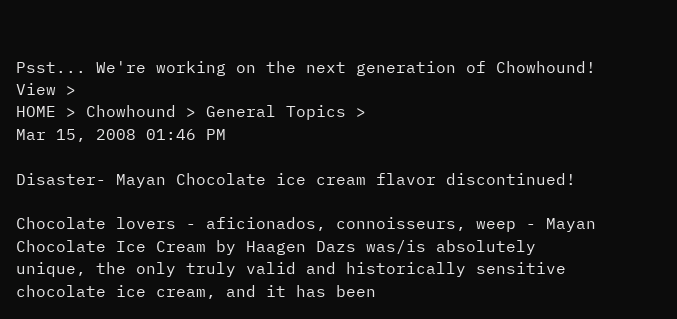Psst... We're working on the next generation of Chowhound! View >
HOME > Chowhound > General Topics >
Mar 15, 2008 01:46 PM

Disaster- Mayan Chocolate ice cream flavor discontinued!

Chocolate lovers - aficionados, connoisseurs, weep - Mayan Chocolate Ice Cream by Haagen Dazs was/is absolutely unique, the only truly valid and historically sensitive chocolate ice cream, and it has been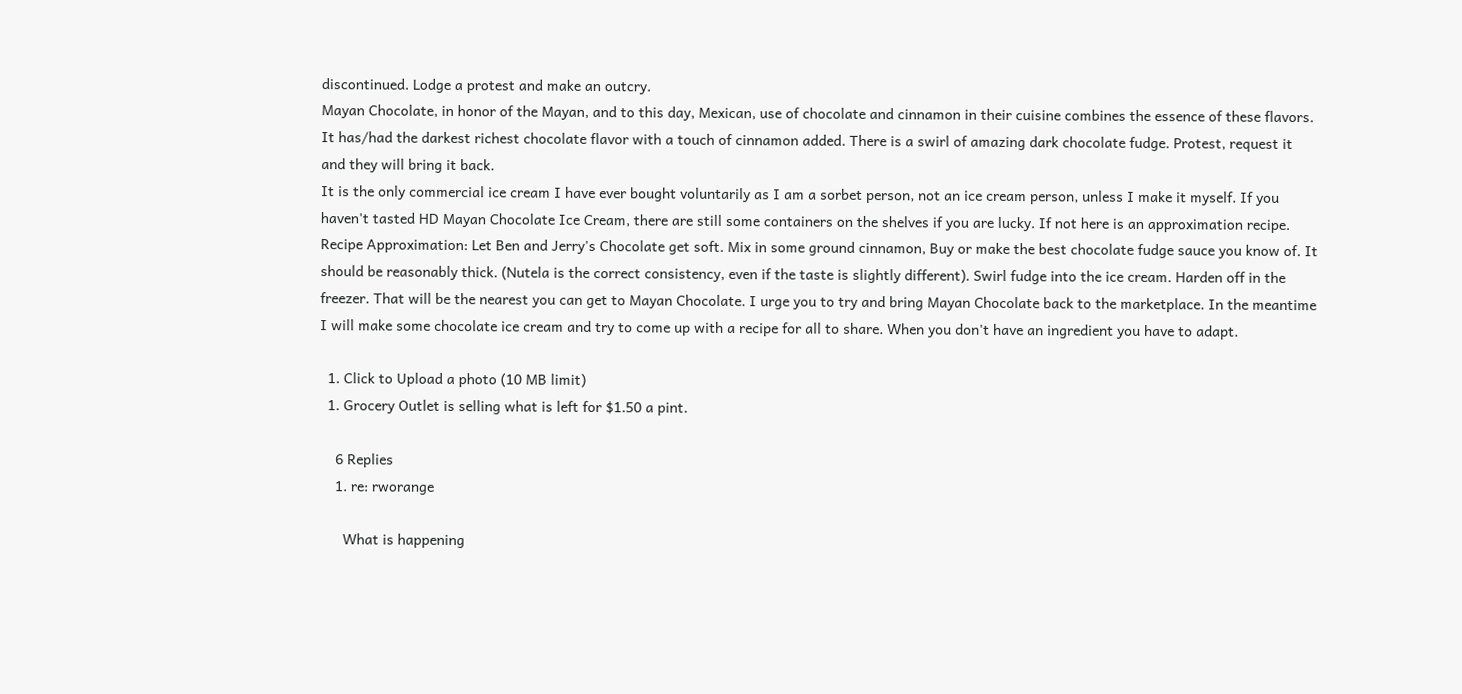discontinued. Lodge a protest and make an outcry.
Mayan Chocolate, in honor of the Mayan, and to this day, Mexican, use of chocolate and cinnamon in their cuisine combines the essence of these flavors. It has/had the darkest richest chocolate flavor with a touch of cinnamon added. There is a swirl of amazing dark chocolate fudge. Protest, request it and they will bring it back.
It is the only commercial ice cream I have ever bought voluntarily as I am a sorbet person, not an ice cream person, unless I make it myself. If you haven't tasted HD Mayan Chocolate Ice Cream, there are still some containers on the shelves if you are lucky. If not here is an approximation recipe.
Recipe Approximation: Let Ben and Jerry's Chocolate get soft. Mix in some ground cinnamon, Buy or make the best chocolate fudge sauce you know of. It should be reasonably thick. (Nutela is the correct consistency, even if the taste is slightly different). Swirl fudge into the ice cream. Harden off in the freezer. That will be the nearest you can get to Mayan Chocolate. I urge you to try and bring Mayan Chocolate back to the marketplace. In the meantime I will make some chocolate ice cream and try to come up with a recipe for all to share. When you don't have an ingredient you have to adapt.

  1. Click to Upload a photo (10 MB limit)
  1. Grocery Outlet is selling what is left for $1.50 a pint.

    6 Replies
    1. re: rworange

      What is happening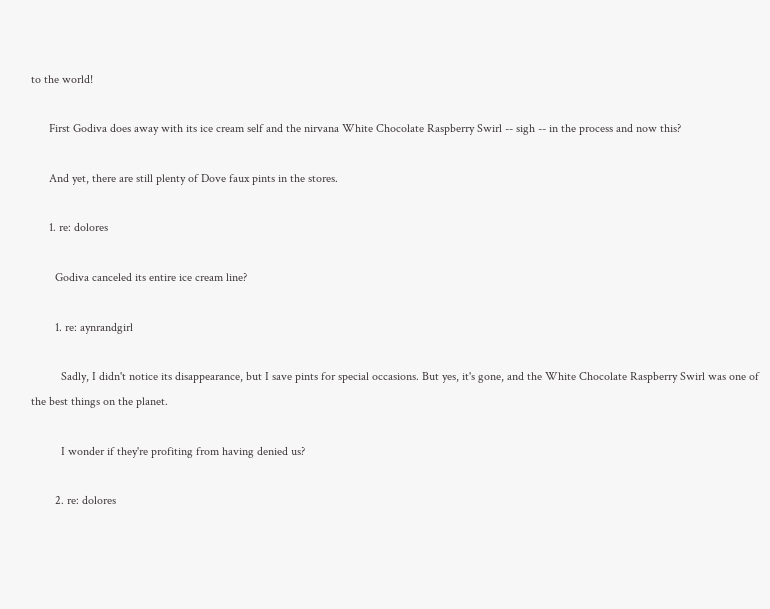to the world!

      First Godiva does away with its ice cream self and the nirvana White Chocolate Raspberry Swirl -- sigh -- in the process and now this?

      And yet, there are still plenty of Dove faux pints in the stores.

      1. re: dolores

        Godiva canceled its entire ice cream line?

        1. re: aynrandgirl

          Sadly, I didn't notice its disappearance, but I save pints for special occasions. But yes, it's gone, and the White Chocolate Raspberry Swirl was one of the best things on the planet.

          I wonder if they're profiting from having denied us?

        2. re: dolores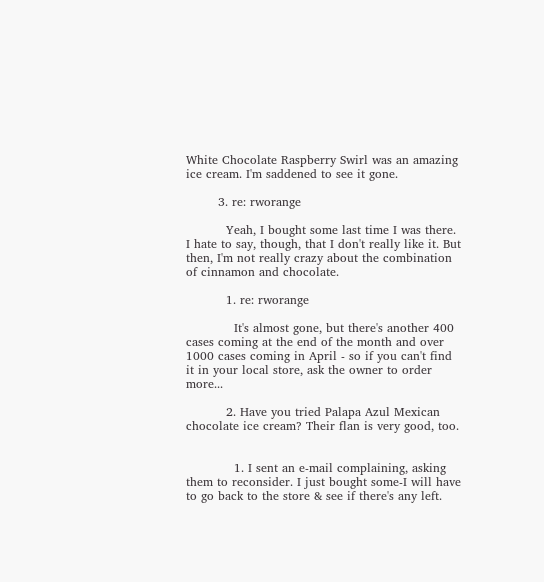White Chocolate Raspberry Swirl was an amazing ice cream. I'm saddened to see it gone.

        3. re: rworange

          Yeah, I bought some last time I was there. I hate to say, though, that I don't really like it. But then, I'm not really crazy about the combination of cinnamon and chocolate.

          1. re: rworange

            It's almost gone, but there's another 400 cases coming at the end of the month and over 1000 cases coming in April - so if you can't find it in your local store, ask the owner to order more...

          2. Have you tried Palapa Azul Mexican chocolate ice cream? Their flan is very good, too.


            1. I sent an e-mail complaining, asking them to reconsider. I just bought some-I will have to go back to the store & see if there's any left.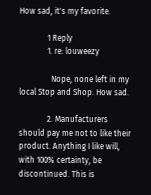How sad, it's my favorite.

              1 Reply
              1. re: louweezy

                Nope, none left in my local Stop and Shop. How sad.

              2. Manufacturers should pay me not to like their product. Anything I like will, with 100% certainty, be discontinued. This is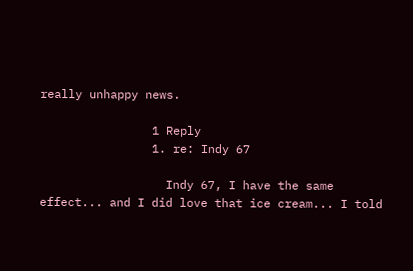really unhappy news.

                1 Reply
                1. re: Indy 67

                  Indy 67, I have the same effect... and I did love that ice cream... I told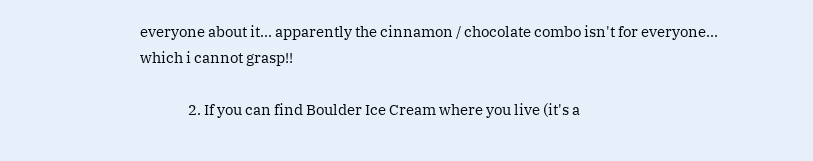everyone about it... apparently the cinnamon / chocolate combo isn't for everyone... which i cannot grasp!!

                2. If you can find Boulder Ice Cream where you live (it's a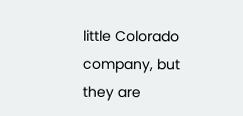little Colorado company, but they are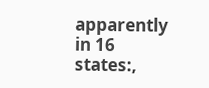apparently in 16 states:,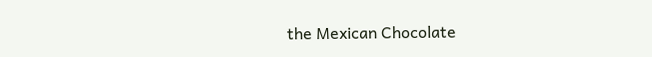the Mexican Chocolate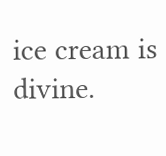ice cream is divine.